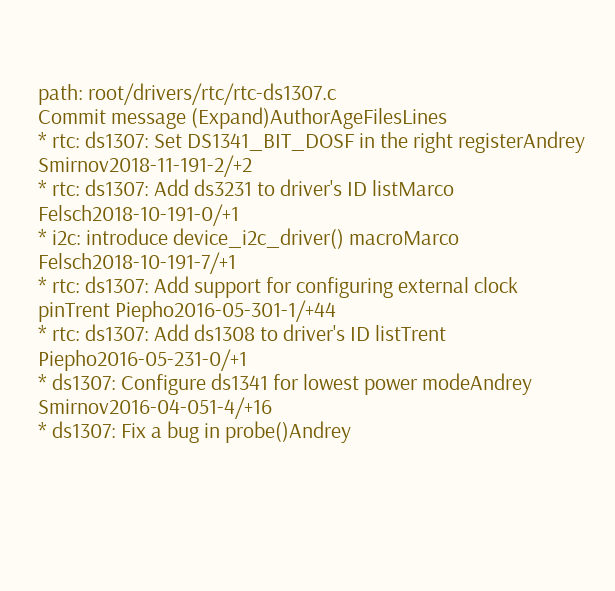path: root/drivers/rtc/rtc-ds1307.c
Commit message (Expand)AuthorAgeFilesLines
* rtc: ds1307: Set DS1341_BIT_DOSF in the right registerAndrey Smirnov2018-11-191-2/+2
* rtc: ds1307: Add ds3231 to driver's ID listMarco Felsch2018-10-191-0/+1
* i2c: introduce device_i2c_driver() macroMarco Felsch2018-10-191-7/+1
* rtc: ds1307: Add support for configuring external clock pinTrent Piepho2016-05-301-1/+44
* rtc: ds1307: Add ds1308 to driver's ID listTrent Piepho2016-05-231-0/+1
* ds1307: Configure ds1341 for lowest power modeAndrey Smirnov2016-04-051-4/+16
* ds1307: Fix a bug in probe()Andrey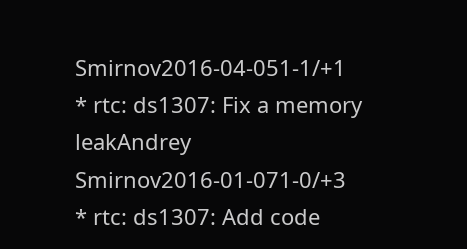Smirnov2016-04-051-1/+1
* rtc: ds1307: Fix a memory leakAndrey Smirnov2016-01-071-0/+3
* rtc: ds1307: Add code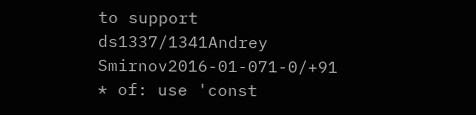to support ds1337/1341Andrey Smirnov2016-01-071-0/+91
* of: use 'const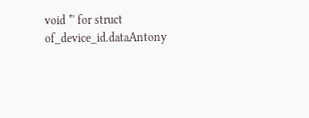void *' for struct of_device_id.dataAntony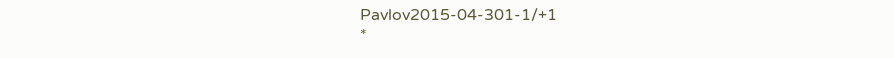Pavlov2015-04-301-1/+1
*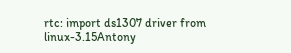rtc: import ds1307 driver from linux-3.15Antony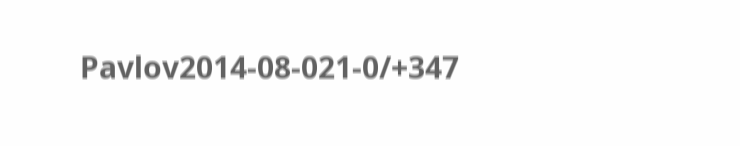Pavlov2014-08-021-0/+347